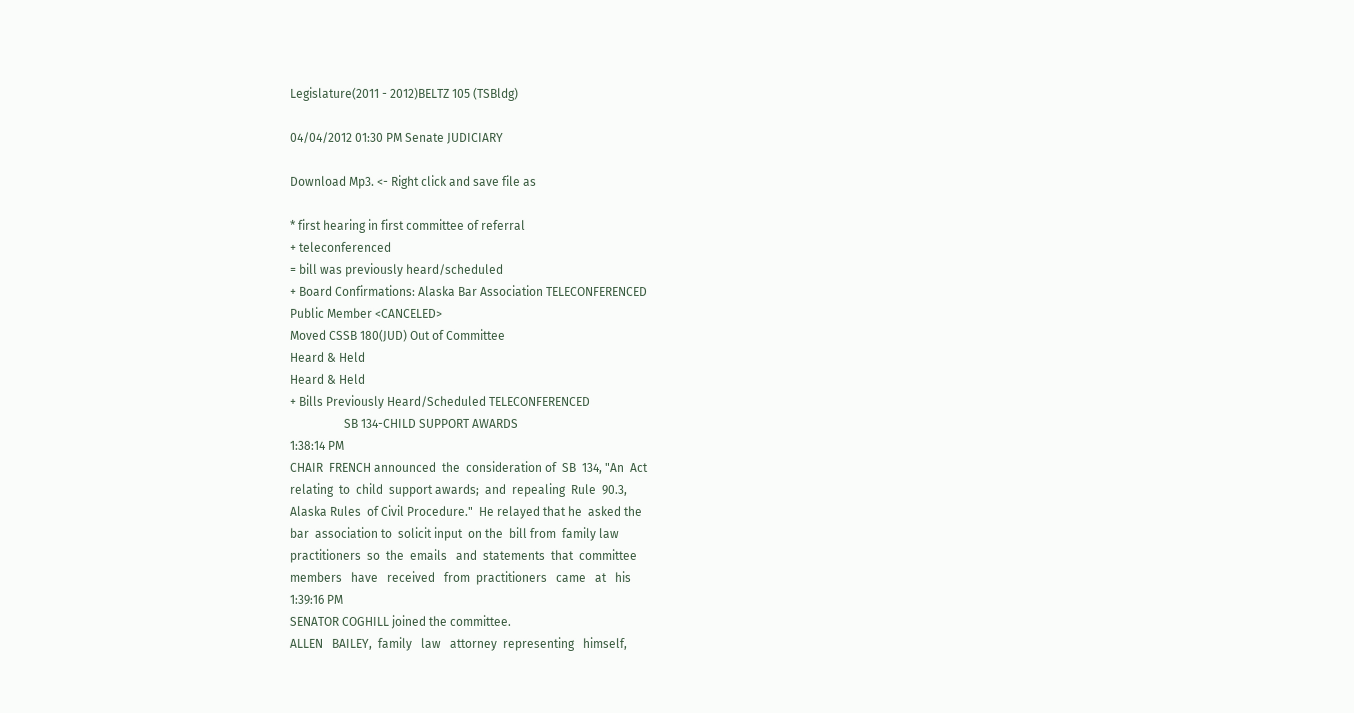Legislature(2011 - 2012)BELTZ 105 (TSBldg)

04/04/2012 01:30 PM Senate JUDICIARY

Download Mp3. <- Right click and save file as

* first hearing in first committee of referral
+ teleconferenced
= bill was previously heard/scheduled
+ Board Confirmations: Alaska Bar Association TELECONFERENCED
Public Member <CANCELED>
Moved CSSB 180(JUD) Out of Committee
Heard & Held
Heard & Held
+ Bills Previously Heard/Scheduled TELECONFERENCED
                  SB 134-CHILD SUPPORT AWARDS
1:38:14 PM
CHAIR  FRENCH announced  the  consideration of  SB  134, "An  Act
relating  to  child  support awards;  and  repealing  Rule  90.3,
Alaska Rules  of Civil Procedure."  He relayed that he  asked the
bar  association to  solicit input  on the  bill from  family law
practitioners  so  the  emails   and  statements  that  committee
members   have   received   from  practitioners   came   at   his
1:39:16 PM
SENATOR COGHILL joined the committee.
ALLEN   BAILEY,  family   law   attorney  representing   himself,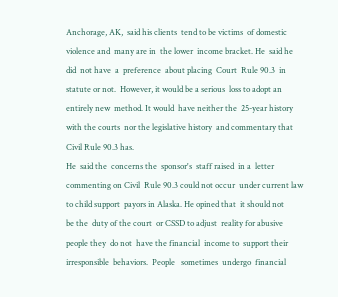Anchorage, AK,  said his clients  tend to be victims  of domestic
violence and  many are in  the lower  income bracket. He  said he
did  not have  a  preference  about placing  Court  Rule 90.3  in
statute or not.  However, it would be a serious  loss to adopt an
entirely new  method. It would  have neither the  25-year history
with the courts  nor the legislative history  and commentary that
Civil Rule 90.3 has.
He  said the  concerns the  sponsor's  staff raised  in a  letter
commenting on Civil  Rule 90.3 could not occur  under current law
to child support  payors in Alaska. He opined that  it should not
be the  duty of the court  or CSSD to adjust  reality for abusive
people they  do not  have the financial  income to  support their
irresponsible  behaviors.  People   sometimes  undergo  financial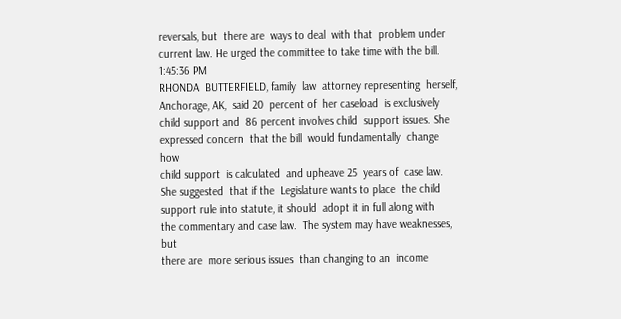reversals, but  there are  ways to deal  with that  problem under
current law. He urged the committee to take time with the bill.
1:45:36 PM
RHONDA  BUTTERFIELD, family  law  attorney representing  herself,
Anchorage, AK,  said 20  percent of  her caseload  is exclusively
child support and  86 percent involves child  support issues. She
expressed concern  that the bill  would fundamentally  change how
child support  is calculated  and upheave 25  years of  case law.
She suggested  that if the  Legislature wants to place  the child
support rule into statute, it should  adopt it in full along with
the commentary and case law.  The system may have weaknesses, but
there are  more serious issues  than changing to an  income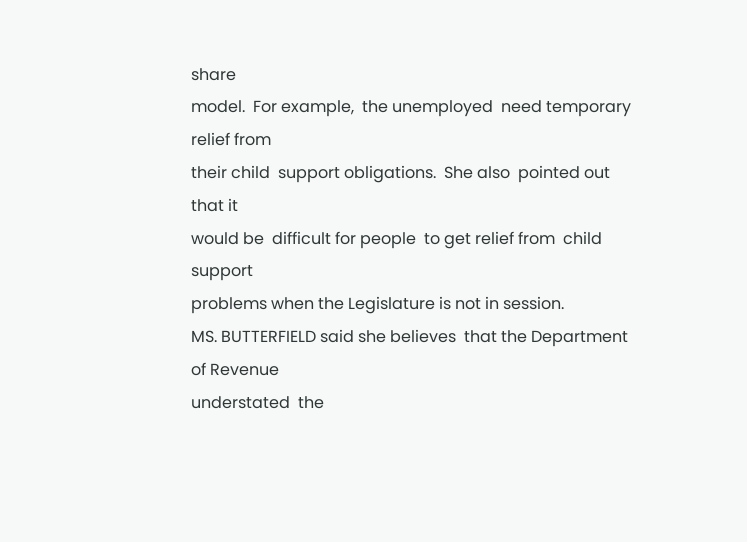share
model.  For example,  the unemployed  need temporary  relief from
their child  support obligations.  She also  pointed out  that it
would be  difficult for people  to get relief from  child support
problems when the Legislature is not in session.
MS. BUTTERFIELD said she believes  that the Department of Revenue
understated  the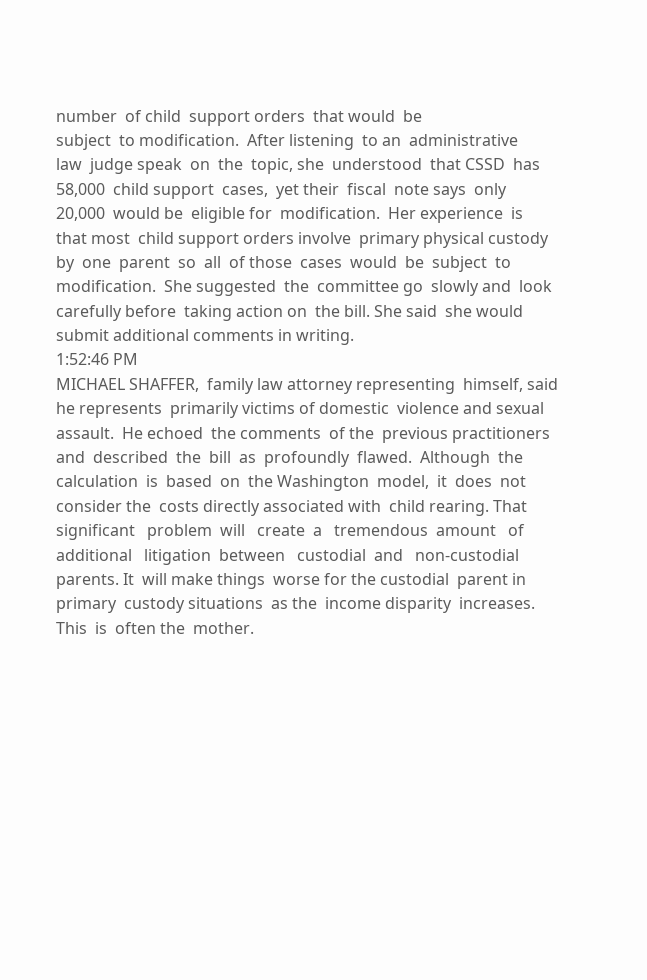number  of child  support orders  that would  be
subject  to modification.  After listening  to an  administrative
law  judge speak  on  the  topic, she  understood  that CSSD  has
58,000  child support  cases,  yet their  fiscal  note says  only
20,000  would be  eligible for  modification.  Her experience  is
that most  child support orders involve  primary physical custody
by  one  parent  so  all  of those  cases  would  be  subject  to
modification.  She suggested  the  committee go  slowly and  look
carefully before  taking action on  the bill. She said  she would
submit additional comments in writing.
1:52:46 PM
MICHAEL SHAFFER,  family law attorney representing  himself, said
he represents  primarily victims of domestic  violence and sexual
assault.  He echoed  the comments  of the  previous practitioners
and  described  the  bill  as  profoundly  flawed.  Although  the
calculation  is  based  on  the Washington  model,  it  does  not
consider the  costs directly associated with  child rearing. That
significant   problem  will   create  a   tremendous  amount   of
additional   litigation  between   custodial  and   non-custodial
parents. It  will make things  worse for the custodial  parent in
primary  custody situations  as the  income disparity  increases.
This  is  often the  mother.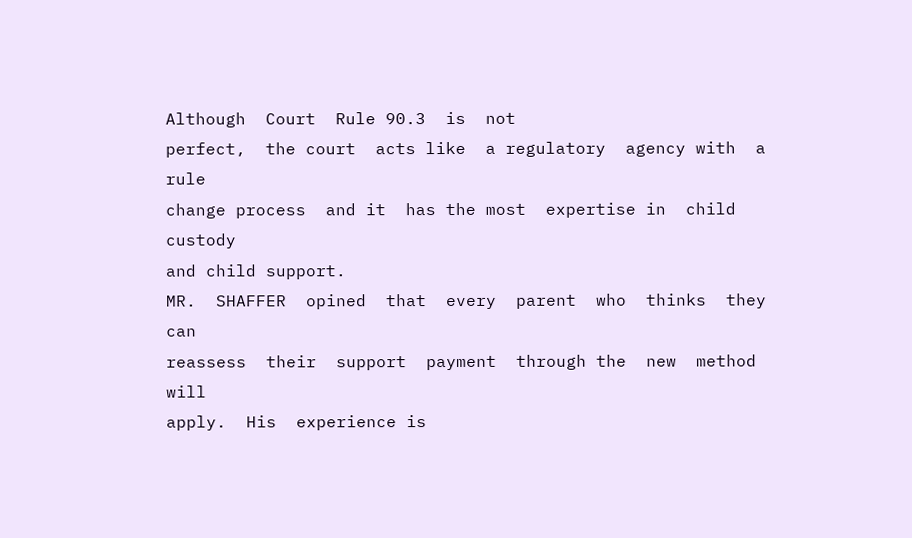Although  Court  Rule 90.3  is  not
perfect,  the court  acts like  a regulatory  agency with  a rule
change process  and it  has the most  expertise in  child custody
and child support.
MR.  SHAFFER  opined  that  every  parent  who  thinks  they  can
reassess  their  support  payment  through the  new  method  will
apply.  His  experience is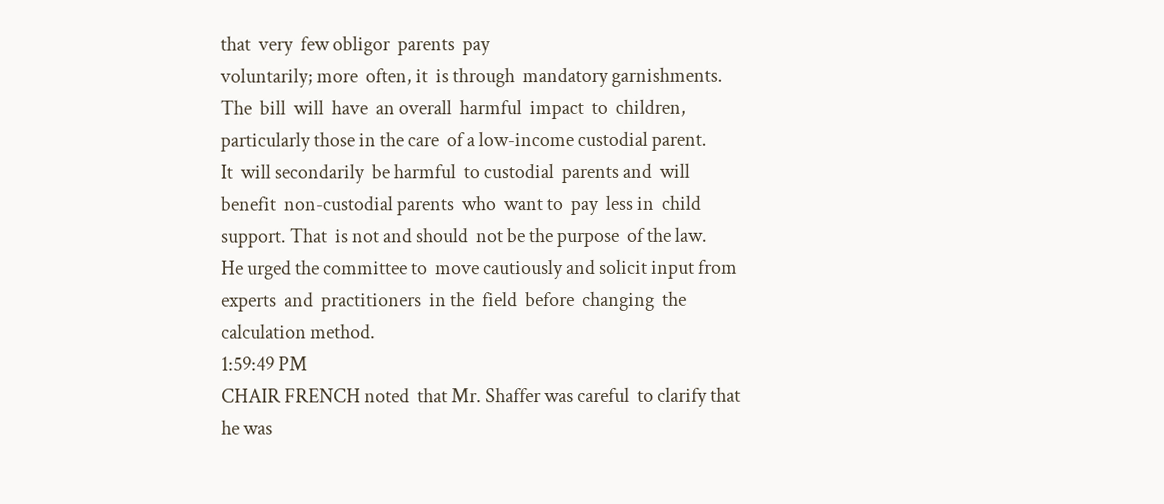that  very  few obligor  parents  pay
voluntarily; more  often, it  is through  mandatory garnishments.
The  bill  will  have  an overall  harmful  impact  to  children,
particularly those in the care  of a low-income custodial parent.
It  will secondarily  be harmful  to custodial  parents and  will
benefit  non-custodial parents  who  want to  pay  less in  child
support. That  is not and should  not be the purpose  of the law.
He urged the committee to  move cautiously and solicit input from
experts  and  practitioners  in the  field  before  changing  the
calculation method.
1:59:49 PM
CHAIR FRENCH noted  that Mr. Shaffer was careful  to clarify that
he was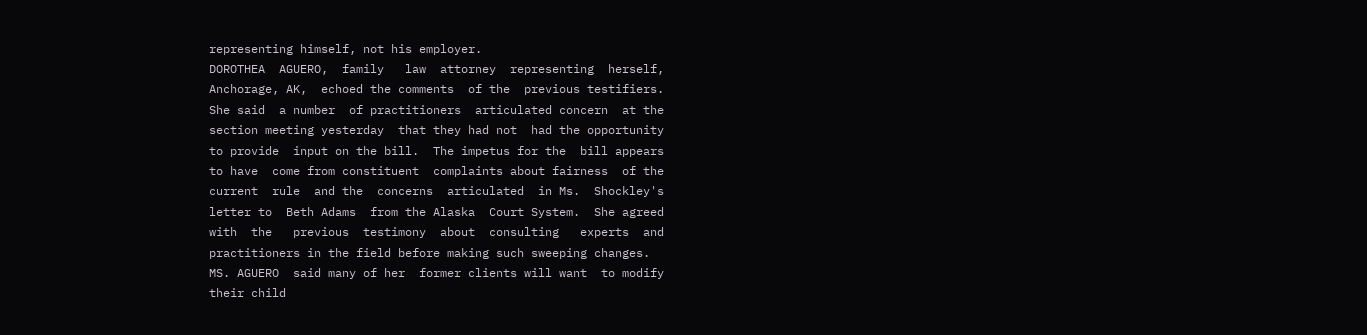representing himself, not his employer.
DOROTHEA  AGUERO,  family   law  attorney  representing  herself,
Anchorage, AK,  echoed the comments  of the  previous testifiers.
She said  a number  of practitioners  articulated concern  at the
section meeting yesterday  that they had not  had the opportunity
to provide  input on the bill.  The impetus for the  bill appears
to have  come from constituent  complaints about fairness  of the
current  rule  and the  concerns  articulated  in Ms.  Shockley's
letter to  Beth Adams  from the Alaska  Court System.  She agreed
with  the   previous  testimony  about  consulting   experts  and
practitioners in the field before making such sweeping changes.
MS. AGUERO  said many of her  former clients will want  to modify
their child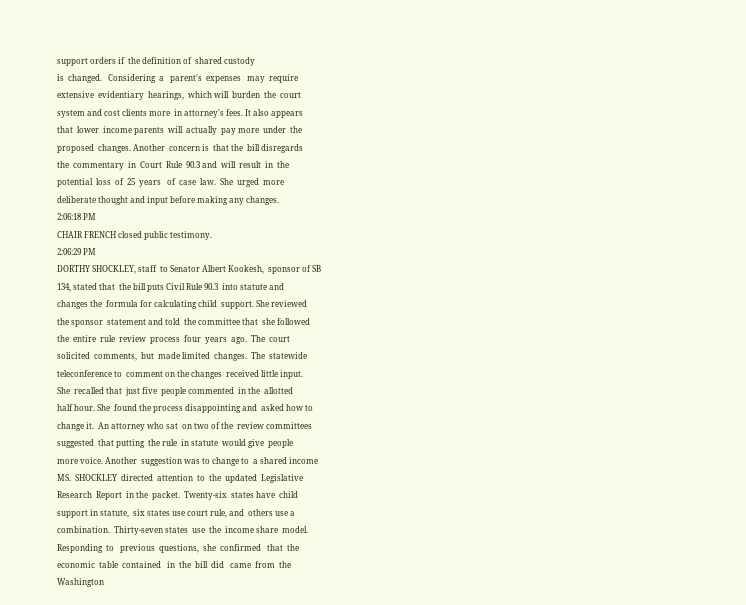support orders if  the definition of  shared custody
is  changed.   Considering  a   parent's  expenses   may  require
extensive  evidentiary  hearings,  which will  burden  the  court
system and cost clients more  in attorney's fees. It also appears
that  lower  income parents  will  actually  pay more  under  the
proposed  changes. Another  concern is  that the  bill disregards
the  commentary  in  Court  Rule  90.3 and  will  result  in  the
potential  loss  of  25  years   of  case  law.  She  urged  more
deliberate thought and input before making any changes.
2:06:18 PM
CHAIR FRENCH closed public testimony.
2:06:29 PM
DORTHY SHOCKLEY, staff  to Senator Albert Kookesh,  sponsor of SB
134, stated that  the bill puts Civil Rule 90.3  into statute and
changes the  formula for calculating child  support. She reviewed
the sponsor  statement and told  the committee that  she followed
the  entire  rule  review  process  four  years  ago.  The  court
solicited  comments,  but  made limited  changes.  The  statewide
teleconference to  comment on the changes  received little input.
She  recalled that  just five  people commented  in the  allotted
half hour. She  found the process disappointing and  asked how to
change it.  An attorney who sat  on two of the  review committees
suggested  that putting  the rule  in statute  would give  people
more voice. Another  suggestion was to change to  a shared income
MS.  SHOCKLEY  directed  attention  to  the  updated  Legislative
Research  Report  in the  packet.  Twenty-six  states have  child
support in statute,  six states use court rule, and  others use a
combination.  Thirty-seven states  use  the  income share  model.
Responding  to   previous  questions,  she  confirmed   that  the
economic  table  contained   in  the  bill  did   came  from  the
Washington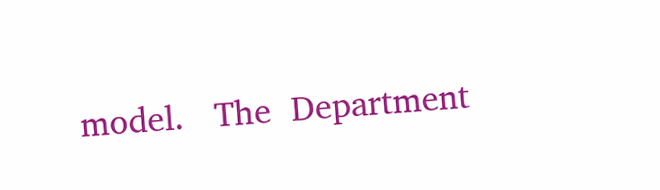model.   The  Department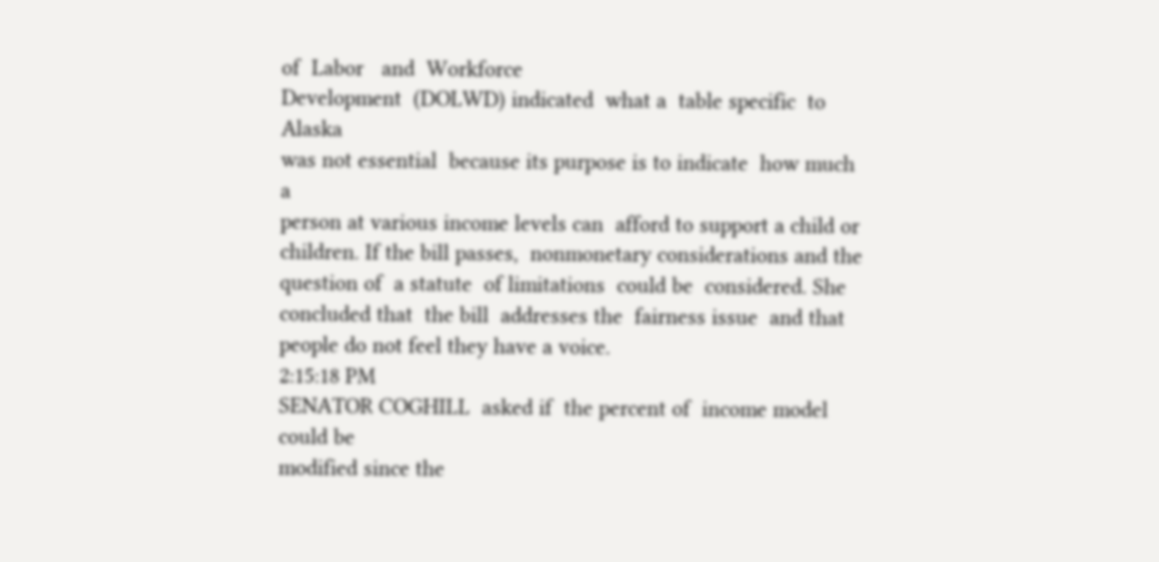of  Labor   and  Workforce
Development  (DOLWD) indicated  what a  table specific  to Alaska
was not essential  because its purpose is to indicate  how much a
person at various income levels can  afford to support a child or
children. If the bill passes,  nonmonetary considerations and the
question of  a statute  of limitations  could be  considered. She
concluded that  the bill  addresses the  fairness issue  and that
people do not feel they have a voice.
2:15:18 PM
SENATOR COGHILL  asked if  the percent of  income model  could be
modified since the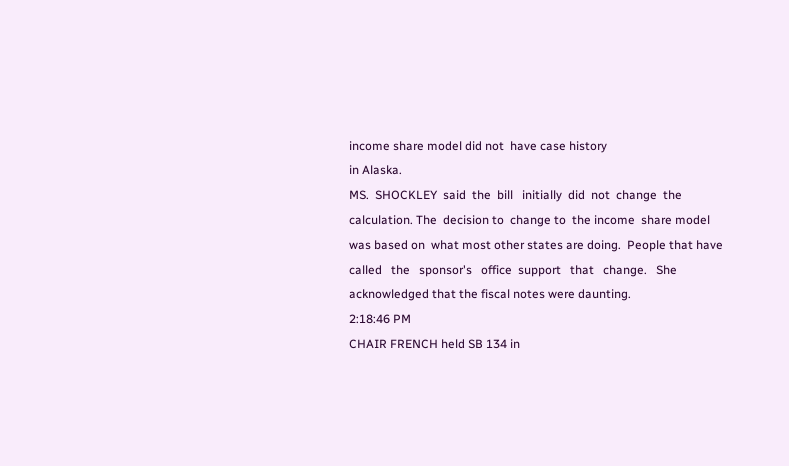income share model did not  have case history
in Alaska.
MS.  SHOCKLEY  said  the  bill   initially  did  not  change  the
calculation. The  decision to  change to  the income  share model
was based on  what most other states are doing.  People that have
called   the   sponsor's   office  support   that   change.   She
acknowledged that the fiscal notes were daunting.
2:18:46 PM
CHAIR FRENCH held SB 134 in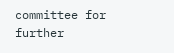committee for further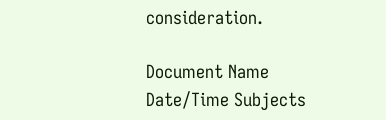consideration.

Document Name Date/Time Subjects